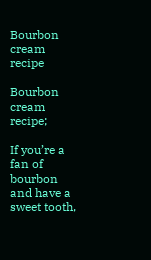Bourbon cream recipe

Bourbon cream recipe;

If you’re a fan of bourbon and have a sweet tooth,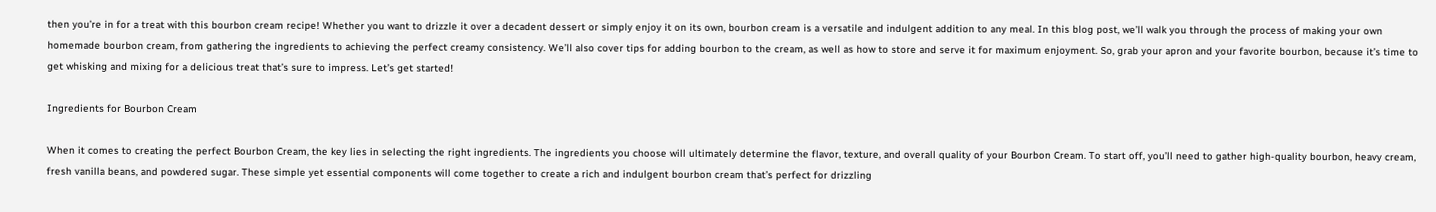then you’re in for a treat with this bourbon cream recipe! Whether you want to drizzle it over a decadent dessert or simply enjoy it on its own, bourbon cream is a versatile and indulgent addition to any meal. In this blog post, we’ll walk you through the process of making your own homemade bourbon cream, from gathering the ingredients to achieving the perfect creamy consistency. We’ll also cover tips for adding bourbon to the cream, as well as how to store and serve it for maximum enjoyment. So, grab your apron and your favorite bourbon, because it’s time to get whisking and mixing for a delicious treat that’s sure to impress. Let’s get started!

Ingredients for Bourbon Cream

When it comes to creating the perfect Bourbon Cream, the key lies in selecting the right ingredients. The ingredients you choose will ultimately determine the flavor, texture, and overall quality of your Bourbon Cream. To start off, you’ll need to gather high-quality bourbon, heavy cream, fresh vanilla beans, and powdered sugar. These simple yet essential components will come together to create a rich and indulgent bourbon cream that’s perfect for drizzling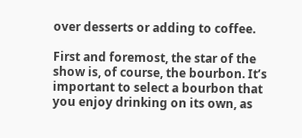over desserts or adding to coffee.

First and foremost, the star of the show is, of course, the bourbon. It’s important to select a bourbon that you enjoy drinking on its own, as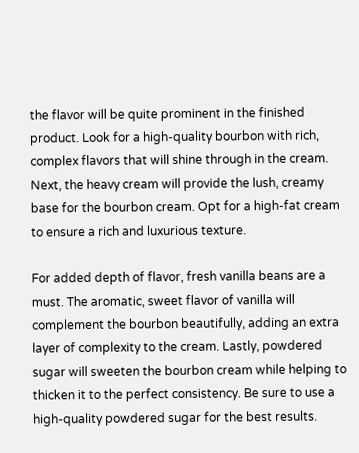the flavor will be quite prominent in the finished product. Look for a high-quality bourbon with rich, complex flavors that will shine through in the cream. Next, the heavy cream will provide the lush, creamy base for the bourbon cream. Opt for a high-fat cream to ensure a rich and luxurious texture.

For added depth of flavor, fresh vanilla beans are a must. The aromatic, sweet flavor of vanilla will complement the bourbon beautifully, adding an extra layer of complexity to the cream. Lastly, powdered sugar will sweeten the bourbon cream while helping to thicken it to the perfect consistency. Be sure to use a high-quality powdered sugar for the best results.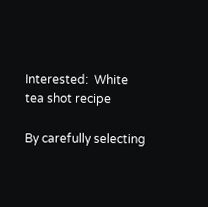Interested:  White tea shot recipe

By carefully selecting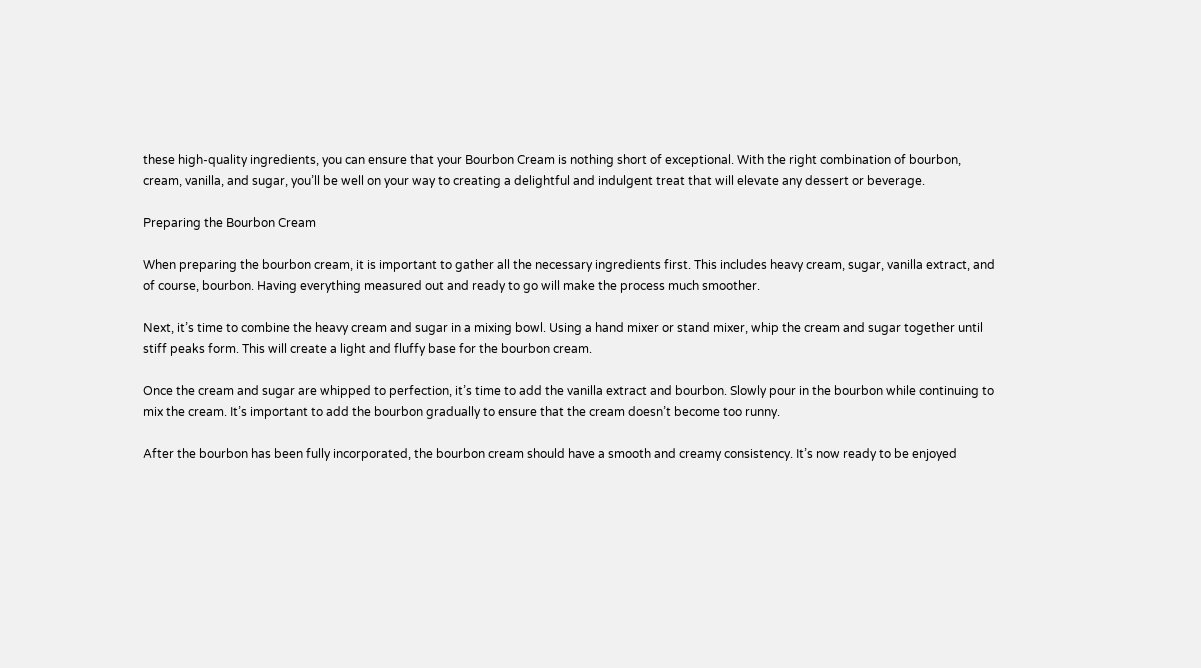these high-quality ingredients, you can ensure that your Bourbon Cream is nothing short of exceptional. With the right combination of bourbon, cream, vanilla, and sugar, you’ll be well on your way to creating a delightful and indulgent treat that will elevate any dessert or beverage.

Preparing the Bourbon Cream

When preparing the bourbon cream, it is important to gather all the necessary ingredients first. This includes heavy cream, sugar, vanilla extract, and of course, bourbon. Having everything measured out and ready to go will make the process much smoother.

Next, it’s time to combine the heavy cream and sugar in a mixing bowl. Using a hand mixer or stand mixer, whip the cream and sugar together until stiff peaks form. This will create a light and fluffy base for the bourbon cream.

Once the cream and sugar are whipped to perfection, it’s time to add the vanilla extract and bourbon. Slowly pour in the bourbon while continuing to mix the cream. It’s important to add the bourbon gradually to ensure that the cream doesn’t become too runny.

After the bourbon has been fully incorporated, the bourbon cream should have a smooth and creamy consistency. It’s now ready to be enjoyed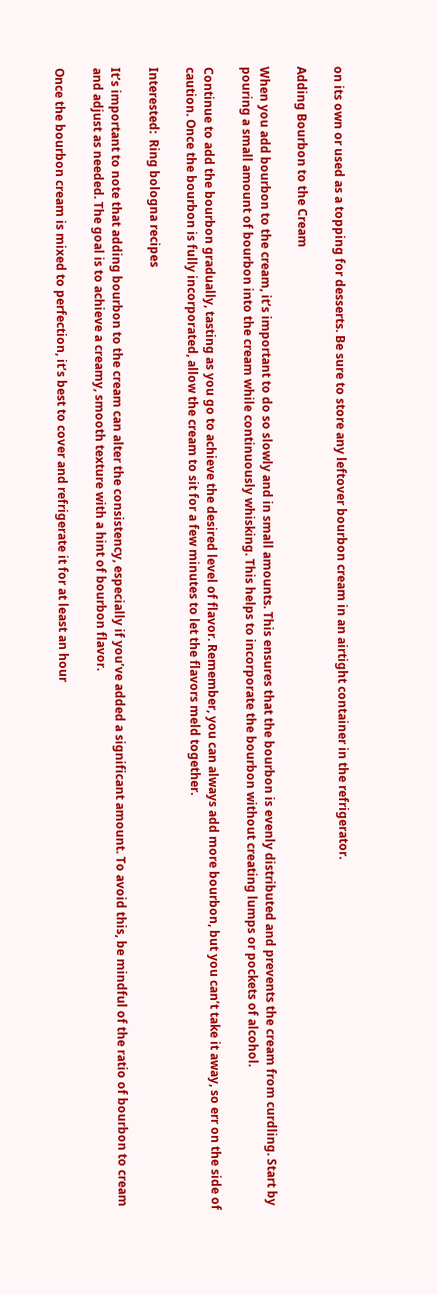on its own or used as a topping for desserts. Be sure to store any leftover bourbon cream in an airtight container in the refrigerator.

Adding Bourbon to the Cream

When you add bourbon to the cream, it’s important to do so slowly and in small amounts. This ensures that the bourbon is evenly distributed and prevents the cream from curdling. Start by pouring a small amount of bourbon into the cream while continuously whisking. This helps to incorporate the bourbon without creating lumps or pockets of alcohol.

Continue to add the bourbon gradually, tasting as you go to achieve the desired level of flavor. Remember, you can always add more bourbon, but you can’t take it away, so err on the side of caution. Once the bourbon is fully incorporated, allow the cream to sit for a few minutes to let the flavors meld together.

Interested:  Ring bologna recipes

It’s important to note that adding bourbon to the cream can alter the consistency, especially if you’ve added a significant amount. To avoid this, be mindful of the ratio of bourbon to cream and adjust as needed. The goal is to achieve a creamy, smooth texture with a hint of bourbon flavor.

Once the bourbon cream is mixed to perfection, it’s best to cover and refrigerate it for at least an hour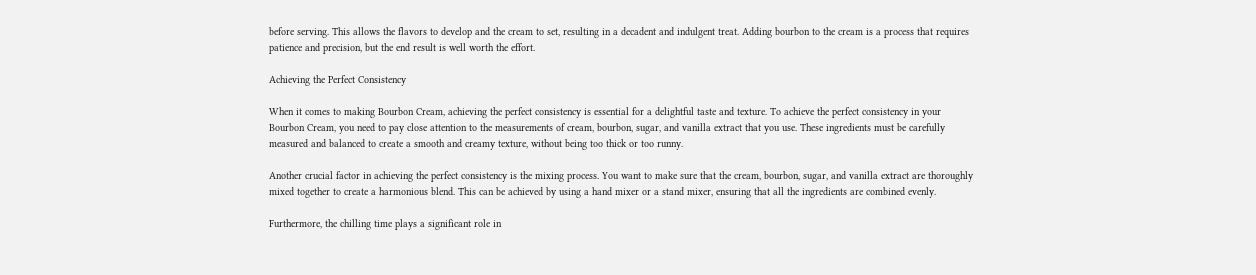before serving. This allows the flavors to develop and the cream to set, resulting in a decadent and indulgent treat. Adding bourbon to the cream is a process that requires patience and precision, but the end result is well worth the effort.

Achieving the Perfect Consistency

When it comes to making Bourbon Cream, achieving the perfect consistency is essential for a delightful taste and texture. To achieve the perfect consistency in your Bourbon Cream, you need to pay close attention to the measurements of cream, bourbon, sugar, and vanilla extract that you use. These ingredients must be carefully measured and balanced to create a smooth and creamy texture, without being too thick or too runny.

Another crucial factor in achieving the perfect consistency is the mixing process. You want to make sure that the cream, bourbon, sugar, and vanilla extract are thoroughly mixed together to create a harmonious blend. This can be achieved by using a hand mixer or a stand mixer, ensuring that all the ingredients are combined evenly.

Furthermore, the chilling time plays a significant role in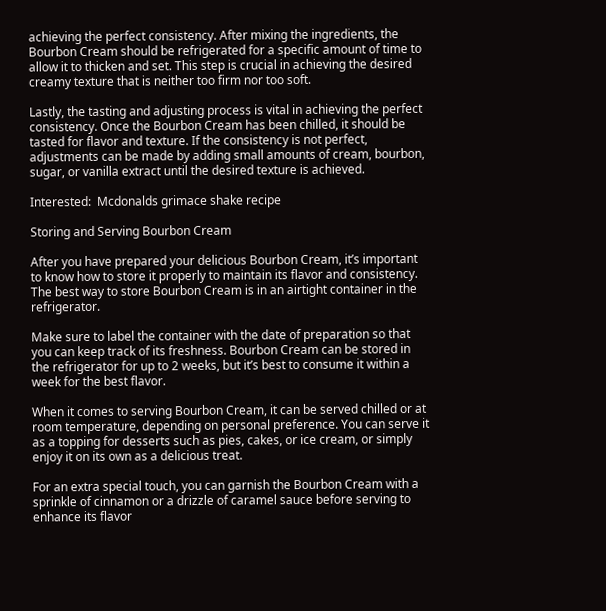achieving the perfect consistency. After mixing the ingredients, the Bourbon Cream should be refrigerated for a specific amount of time to allow it to thicken and set. This step is crucial in achieving the desired creamy texture that is neither too firm nor too soft.

Lastly, the tasting and adjusting process is vital in achieving the perfect consistency. Once the Bourbon Cream has been chilled, it should be tasted for flavor and texture. If the consistency is not perfect, adjustments can be made by adding small amounts of cream, bourbon, sugar, or vanilla extract until the desired texture is achieved.

Interested:  Mcdonalds grimace shake recipe

Storing and Serving Bourbon Cream

After you have prepared your delicious Bourbon Cream, it’s important to know how to store it properly to maintain its flavor and consistency. The best way to store Bourbon Cream is in an airtight container in the refrigerator.

Make sure to label the container with the date of preparation so that you can keep track of its freshness. Bourbon Cream can be stored in the refrigerator for up to 2 weeks, but it’s best to consume it within a week for the best flavor.

When it comes to serving Bourbon Cream, it can be served chilled or at room temperature, depending on personal preference. You can serve it as a topping for desserts such as pies, cakes, or ice cream, or simply enjoy it on its own as a delicious treat.

For an extra special touch, you can garnish the Bourbon Cream with a sprinkle of cinnamon or a drizzle of caramel sauce before serving to enhance its flavor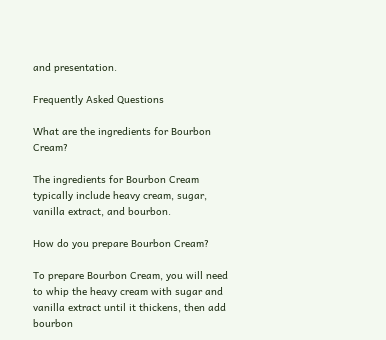and presentation.

Frequently Asked Questions

What are the ingredients for Bourbon Cream?

The ingredients for Bourbon Cream typically include heavy cream, sugar, vanilla extract, and bourbon.

How do you prepare Bourbon Cream?

To prepare Bourbon Cream, you will need to whip the heavy cream with sugar and vanilla extract until it thickens, then add bourbon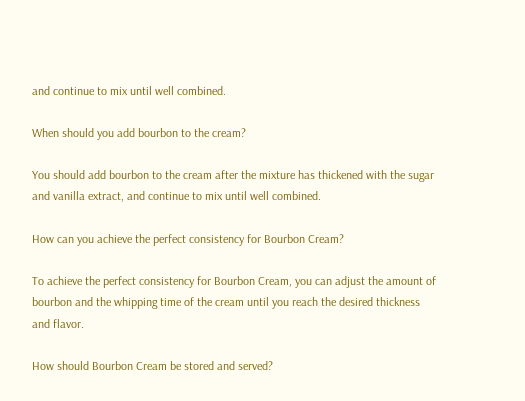and continue to mix until well combined.

When should you add bourbon to the cream?

You should add bourbon to the cream after the mixture has thickened with the sugar and vanilla extract, and continue to mix until well combined.

How can you achieve the perfect consistency for Bourbon Cream?

To achieve the perfect consistency for Bourbon Cream, you can adjust the amount of bourbon and the whipping time of the cream until you reach the desired thickness and flavor.

How should Bourbon Cream be stored and served?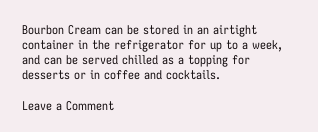Bourbon Cream can be stored in an airtight container in the refrigerator for up to a week, and can be served chilled as a topping for desserts or in coffee and cocktails.

Leave a Comment